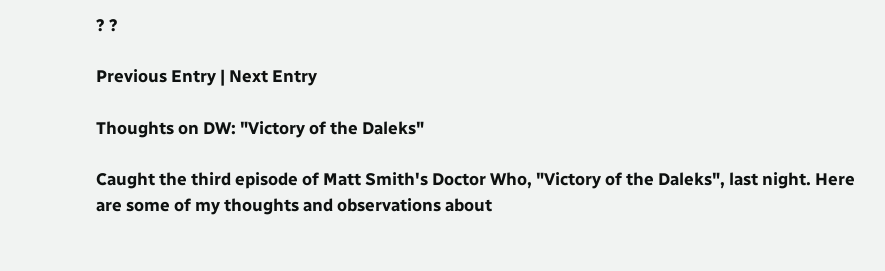? ?

Previous Entry | Next Entry

Thoughts on DW: "Victory of the Daleks"

Caught the third episode of Matt Smith's Doctor Who, "Victory of the Daleks", last night. Here are some of my thoughts and observations about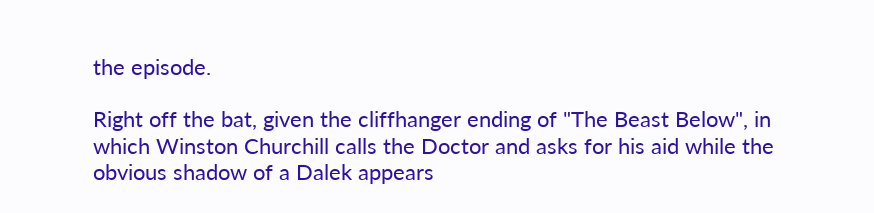the episode.

Right off the bat, given the cliffhanger ending of "The Beast Below", in which Winston Churchill calls the Doctor and asks for his aid while the obvious shadow of a Dalek appears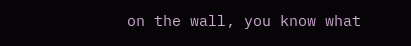on the wall, you know what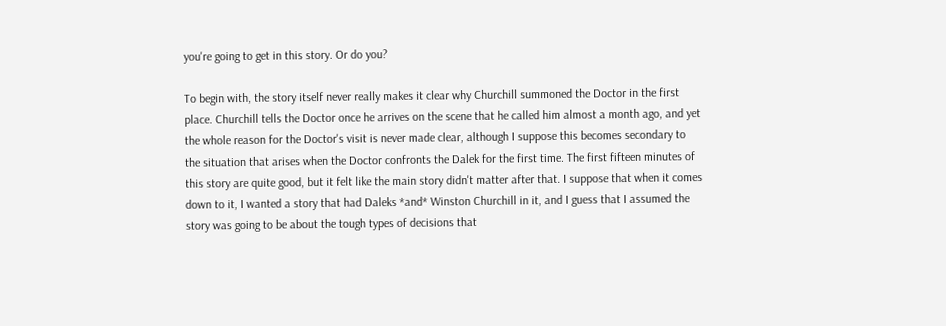you're going to get in this story. Or do you?

To begin with, the story itself never really makes it clear why Churchill summoned the Doctor in the first place. Churchill tells the Doctor once he arrives on the scene that he called him almost a month ago, and yet the whole reason for the Doctor's visit is never made clear, although I suppose this becomes secondary to the situation that arises when the Doctor confronts the Dalek for the first time. The first fifteen minutes of this story are quite good, but it felt like the main story didn't matter after that. I suppose that when it comes down to it, I wanted a story that had Daleks *and* Winston Churchill in it, and I guess that I assumed the story was going to be about the tough types of decisions that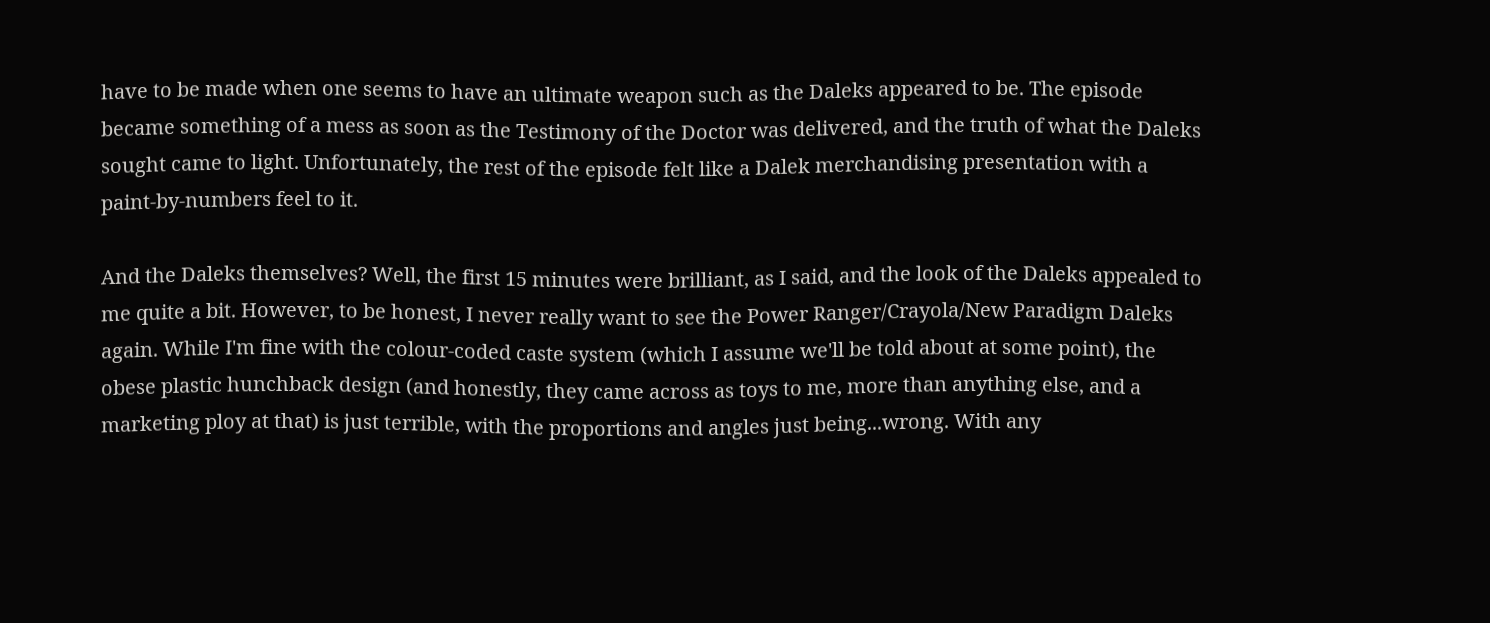have to be made when one seems to have an ultimate weapon such as the Daleks appeared to be. The episode became something of a mess as soon as the Testimony of the Doctor was delivered, and the truth of what the Daleks sought came to light. Unfortunately, the rest of the episode felt like a Dalek merchandising presentation with a paint-by-numbers feel to it.

And the Daleks themselves? Well, the first 15 minutes were brilliant, as I said, and the look of the Daleks appealed to me quite a bit. However, to be honest, I never really want to see the Power Ranger/Crayola/New Paradigm Daleks again. While I'm fine with the colour-coded caste system (which I assume we'll be told about at some point), the obese plastic hunchback design (and honestly, they came across as toys to me, more than anything else, and a marketing ploy at that) is just terrible, with the proportions and angles just being...wrong. With any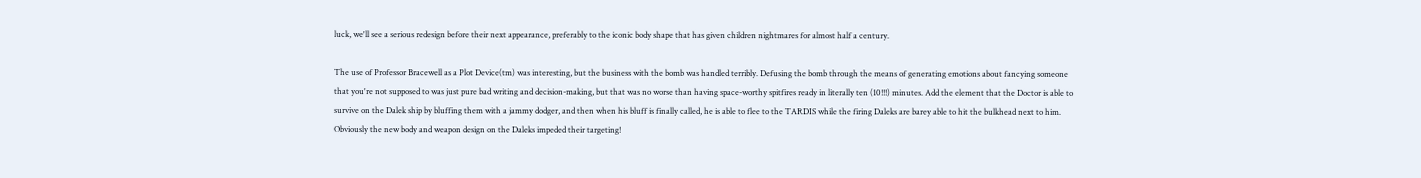luck, we'll see a serious redesign before their next appearance, preferably to the iconic body shape that has given children nightmares for almost half a century.

The use of Professor Bracewell as a Plot Device(tm) was interesting, but the business with the bomb was handled terribly. Defusing the bomb through the means of generating emotions about fancying someone that you're not supposed to was just pure bad writing and decision-making, but that was no worse than having space-worthy spitfires ready in literally ten (10!!!) minutes. Add the element that the Doctor is able to survive on the Dalek ship by bluffing them with a jammy dodger, and then when his bluff is finally called, he is able to flee to the TARDIS while the firing Daleks are barey able to hit the bulkhead next to him. Obviously the new body and weapon design on the Daleks impeded their targeting!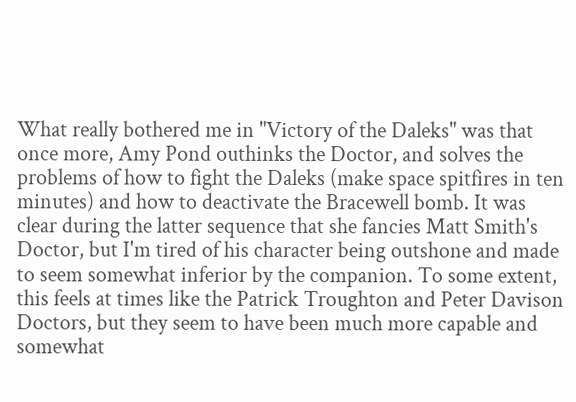What really bothered me in "Victory of the Daleks" was that once more, Amy Pond outhinks the Doctor, and solves the problems of how to fight the Daleks (make space spitfires in ten minutes) and how to deactivate the Bracewell bomb. It was clear during the latter sequence that she fancies Matt Smith's Doctor, but I'm tired of his character being outshone and made to seem somewhat inferior by the companion. To some extent, this feels at times like the Patrick Troughton and Peter Davison Doctors, but they seem to have been much more capable and somewhat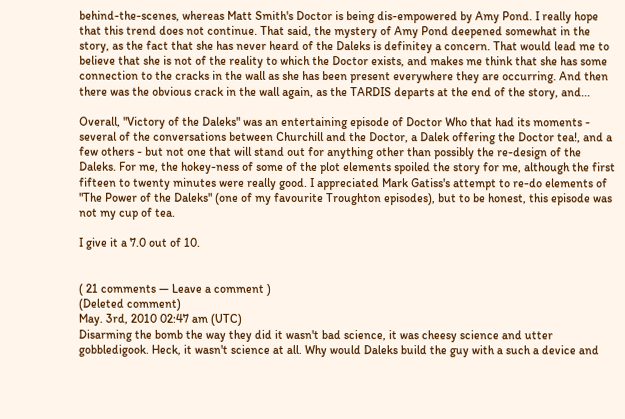behind-the-scenes, whereas Matt Smith's Doctor is being dis-empowered by Amy Pond. I really hope that this trend does not continue. That said, the mystery of Amy Pond deepened somewhat in the story, as the fact that she has never heard of the Daleks is definitey a concern. That would lead me to believe that she is not of the reality to which the Doctor exists, and makes me think that she has some connection to the cracks in the wall as she has been present everywhere they are occurring. And then there was the obvious crack in the wall again, as the TARDIS departs at the end of the story, and...

Overall, "Victory of the Daleks" was an entertaining episode of Doctor Who that had its moments - several of the conversations between Churchill and the Doctor, a Dalek offering the Doctor tea!, and a few others - but not one that will stand out for anything other than possibly the re-design of the Daleks. For me, the hokey-ness of some of the plot elements spoiled the story for me, although the first fifteen to twenty minutes were really good. I appreciated Mark Gatiss's attempt to re-do elements of "The Power of the Daleks" (one of my favourite Troughton episodes), but to be honest, this episode was not my cup of tea.

I give it a 7.0 out of 10.


( 21 comments — Leave a comment )
(Deleted comment)
May. 3rd, 2010 02:47 am (UTC)
Disarming the bomb the way they did it wasn't bad science, it was cheesy science and utter gobbledigook. Heck, it wasn't science at all. Why would Daleks build the guy with a such a device and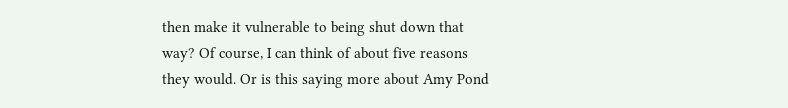then make it vulnerable to being shut down that way? Of course, I can think of about five reasons they would. Or is this saying more about Amy Pond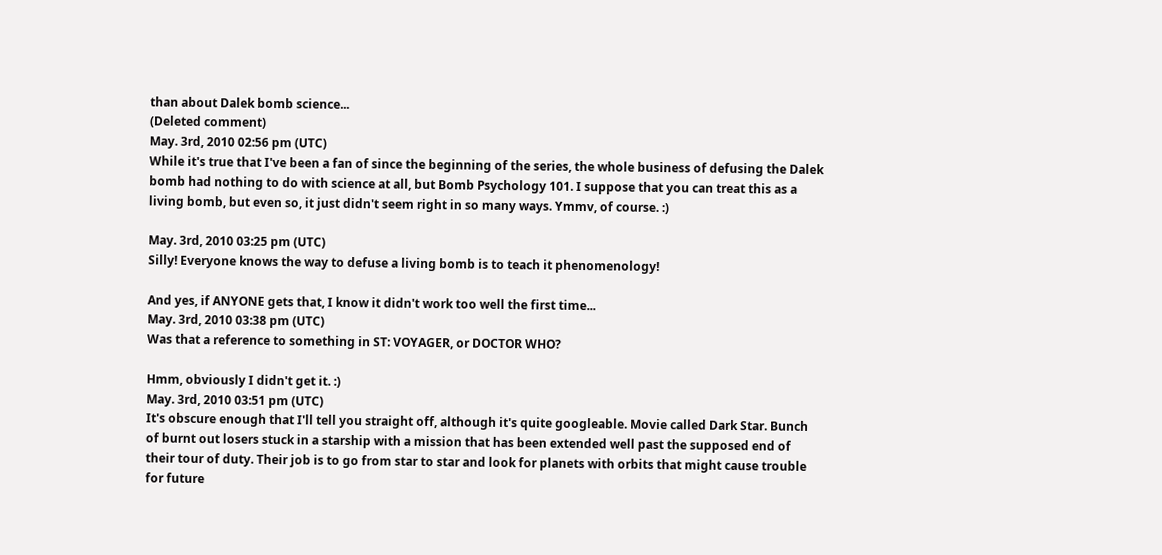than about Dalek bomb science...
(Deleted comment)
May. 3rd, 2010 02:56 pm (UTC)
While it's true that I've been a fan of since the beginning of the series, the whole business of defusing the Dalek bomb had nothing to do with science at all, but Bomb Psychology 101. I suppose that you can treat this as a living bomb, but even so, it just didn't seem right in so many ways. Ymmv, of course. :)

May. 3rd, 2010 03:25 pm (UTC)
Silly! Everyone knows the way to defuse a living bomb is to teach it phenomenology!

And yes, if ANYONE gets that, I know it didn't work too well the first time...
May. 3rd, 2010 03:38 pm (UTC)
Was that a reference to something in ST: VOYAGER, or DOCTOR WHO?

Hmm, obviously I didn't get it. :)
May. 3rd, 2010 03:51 pm (UTC)
It's obscure enough that I'll tell you straight off, although it's quite googleable. Movie called Dark Star. Bunch of burnt out losers stuck in a starship with a mission that has been extended well past the supposed end of their tour of duty. Their job is to go from star to star and look for planets with orbits that might cause trouble for future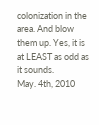colonization in the area. And blow them up. Yes, it is at LEAST as odd as it sounds.
May. 4th, 2010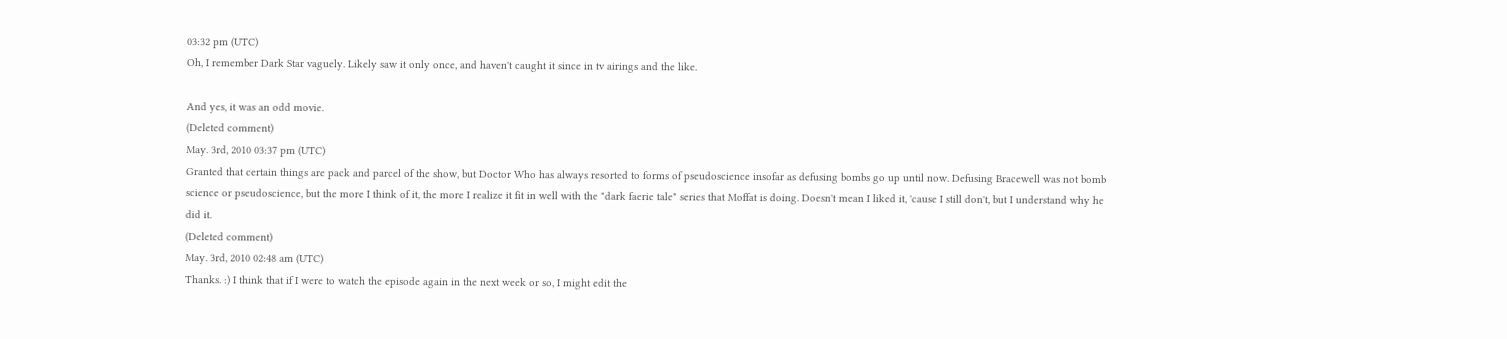03:32 pm (UTC)
Oh, I remember Dark Star vaguely. Likely saw it only once, and haven't caught it since in tv airings and the like.

And yes, it was an odd movie.
(Deleted comment)
May. 3rd, 2010 03:37 pm (UTC)
Granted that certain things are pack and parcel of the show, but Doctor Who has always resorted to forms of pseudoscience insofar as defusing bombs go up until now. Defusing Bracewell was not bomb science or pseudoscience, but the more I think of it, the more I realize it fit in well with the "dark faerie tale" series that Moffat is doing. Doesn't mean I liked it, 'cause I still don't, but I understand why he did it.
(Deleted comment)
May. 3rd, 2010 02:48 am (UTC)
Thanks. :) I think that if I were to watch the episode again in the next week or so, I might edit the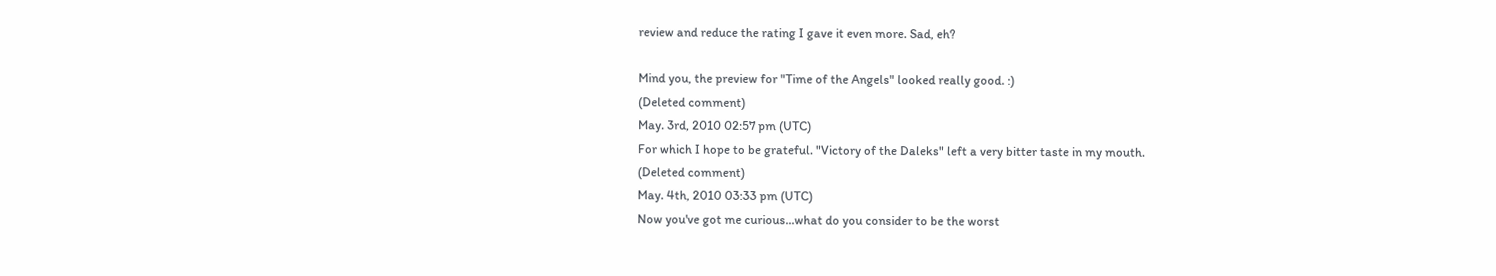review and reduce the rating I gave it even more. Sad, eh?

Mind you, the preview for "Time of the Angels" looked really good. :)
(Deleted comment)
May. 3rd, 2010 02:57 pm (UTC)
For which I hope to be grateful. "Victory of the Daleks" left a very bitter taste in my mouth.
(Deleted comment)
May. 4th, 2010 03:33 pm (UTC)
Now you've got me curious...what do you consider to be the worst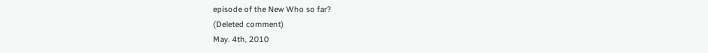episode of the New Who so far?
(Deleted comment)
May. 4th, 2010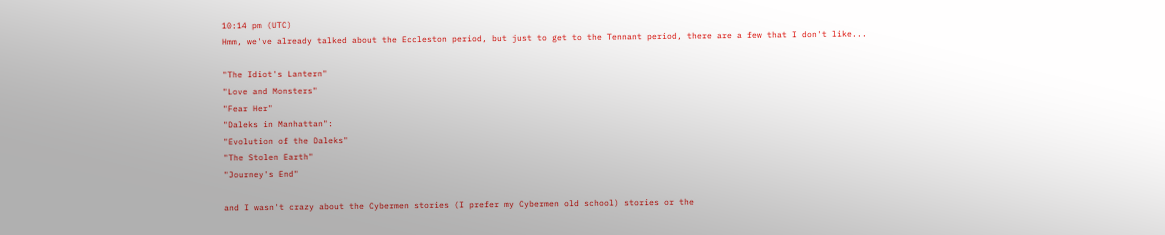10:14 pm (UTC)
Hmm, we've already talked about the Eccleston period, but just to get to the Tennant period, there are a few that I don't like...

"The Idiot's Lantern"
"Love and Monsters"
"Fear Her"
"Daleks in Manhattan":
"Evolution of the Daleks"
"The Stolen Earth"
"Journey's End"

and I wasn't crazy about the Cybermen stories (I prefer my Cybermen old school) stories or the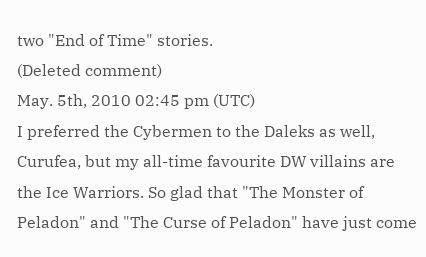two "End of Time" stories.
(Deleted comment)
May. 5th, 2010 02:45 pm (UTC)
I preferred the Cybermen to the Daleks as well, Curufea, but my all-time favourite DW villains are the Ice Warriors. So glad that "The Monster of Peladon" and "The Curse of Peladon" have just come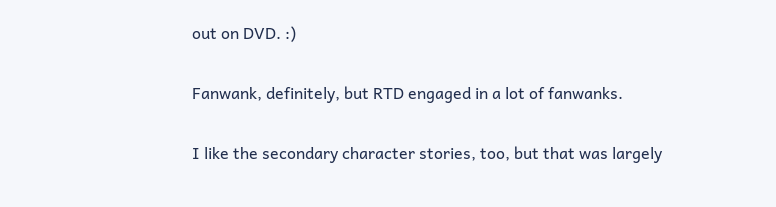out on DVD. :)

Fanwank, definitely, but RTD engaged in a lot of fanwanks.

I like the secondary character stories, too, but that was largely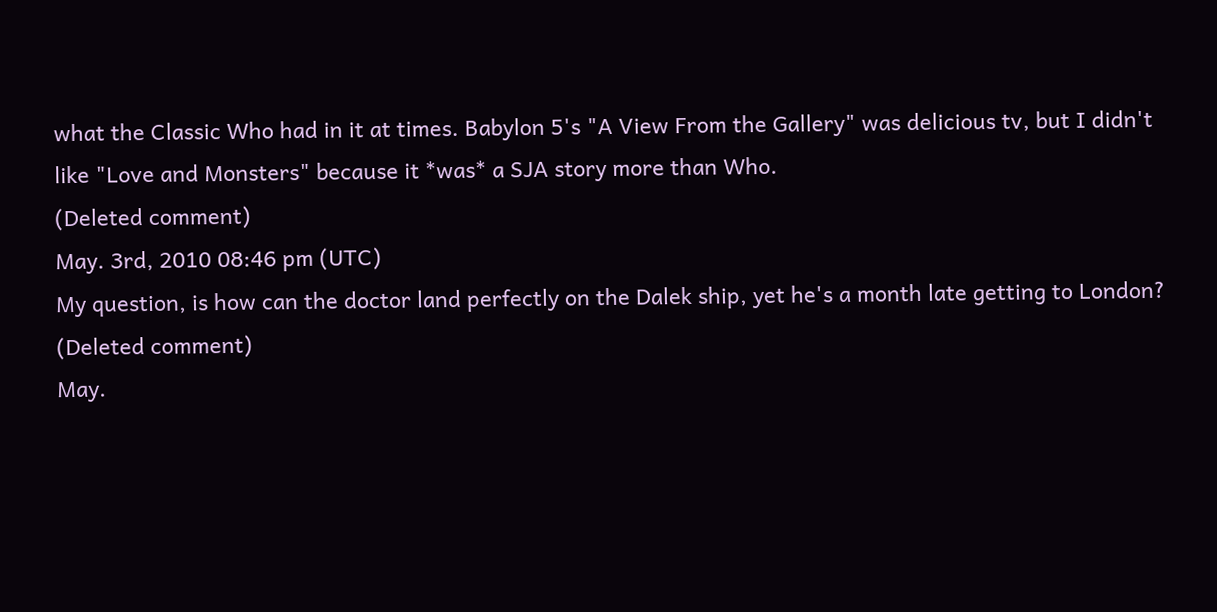what the Classic Who had in it at times. Babylon 5's "A View From the Gallery" was delicious tv, but I didn't like "Love and Monsters" because it *was* a SJA story more than Who.
(Deleted comment)
May. 3rd, 2010 08:46 pm (UTC)
My question, is how can the doctor land perfectly on the Dalek ship, yet he's a month late getting to London?
(Deleted comment)
May.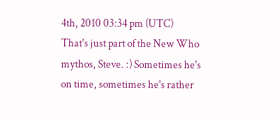4th, 2010 03:34 pm (UTC)
That's just part of the New Who mythos, Steve. :) Sometimes he's on time, sometimes he's rather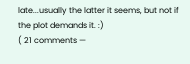late...usually the latter it seems, but not if the plot demands it. :)
( 21 comments —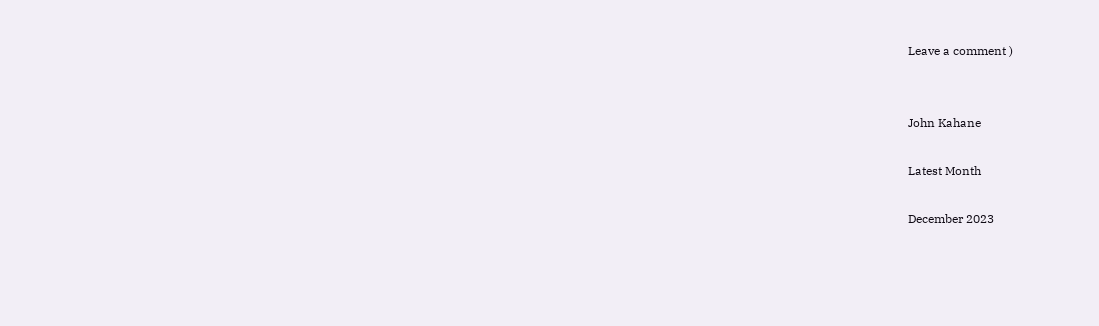Leave a comment )


John Kahane

Latest Month

December 2023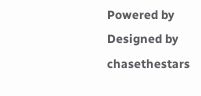Powered by
Designed by chasethestars